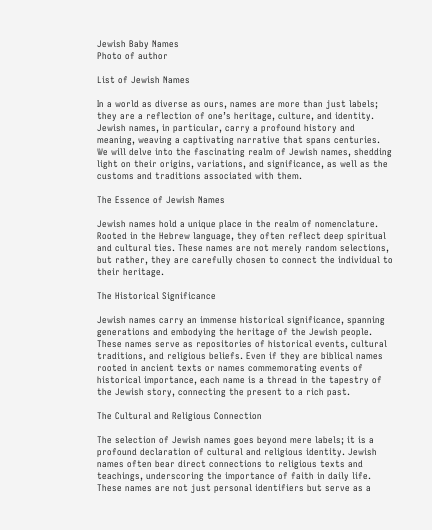Jewish Baby Names
Photo of author

List of Jewish Names

In a world as diverse as ours, names are more than just labels; they are a reflection of one’s heritage, culture, and identity. Jewish names, in particular, carry a profound history and meaning, weaving a captivating narrative that spans centuries. We will delve into the fascinating realm of Jewish names, shedding light on their origins, variations, and significance, as well as the customs and traditions associated with them.

The Essence of Jewish Names

Jewish names hold a unique place in the realm of nomenclature. Rooted in the Hebrew language, they often reflect deep spiritual and cultural ties. These names are not merely random selections, but rather, they are carefully chosen to connect the individual to their heritage.

The Historical Significance

Jewish names carry an immense historical significance, spanning generations and embodying the heritage of the Jewish people. These names serve as repositories of historical events, cultural traditions, and religious beliefs. Even if they are biblical names rooted in ancient texts or names commemorating events of historical importance, each name is a thread in the tapestry of the Jewish story, connecting the present to a rich past.

The Cultural and Religious Connection

The selection of Jewish names goes beyond mere labels; it is a profound declaration of cultural and religious identity. Jewish names often bear direct connections to religious texts and teachings, underscoring the importance of faith in daily life. These names are not just personal identifiers but serve as a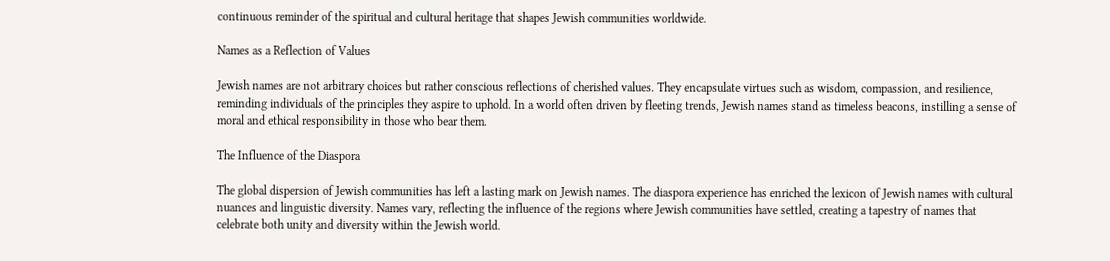continuous reminder of the spiritual and cultural heritage that shapes Jewish communities worldwide.

Names as a Reflection of Values

Jewish names are not arbitrary choices but rather conscious reflections of cherished values. They encapsulate virtues such as wisdom, compassion, and resilience, reminding individuals of the principles they aspire to uphold. In a world often driven by fleeting trends, Jewish names stand as timeless beacons, instilling a sense of moral and ethical responsibility in those who bear them.

The Influence of the Diaspora

The global dispersion of Jewish communities has left a lasting mark on Jewish names. The diaspora experience has enriched the lexicon of Jewish names with cultural nuances and linguistic diversity. Names vary, reflecting the influence of the regions where Jewish communities have settled, creating a tapestry of names that celebrate both unity and diversity within the Jewish world.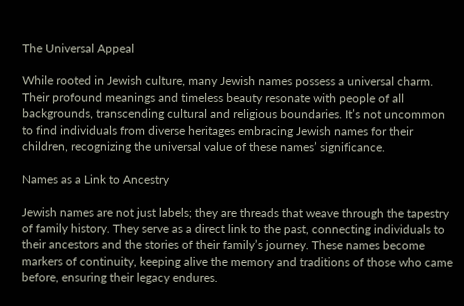The Universal Appeal

While rooted in Jewish culture, many Jewish names possess a universal charm. Their profound meanings and timeless beauty resonate with people of all backgrounds, transcending cultural and religious boundaries. It’s not uncommon to find individuals from diverse heritages embracing Jewish names for their children, recognizing the universal value of these names’ significance.

Names as a Link to Ancestry

Jewish names are not just labels; they are threads that weave through the tapestry of family history. They serve as a direct link to the past, connecting individuals to their ancestors and the stories of their family’s journey. These names become markers of continuity, keeping alive the memory and traditions of those who came before, ensuring their legacy endures.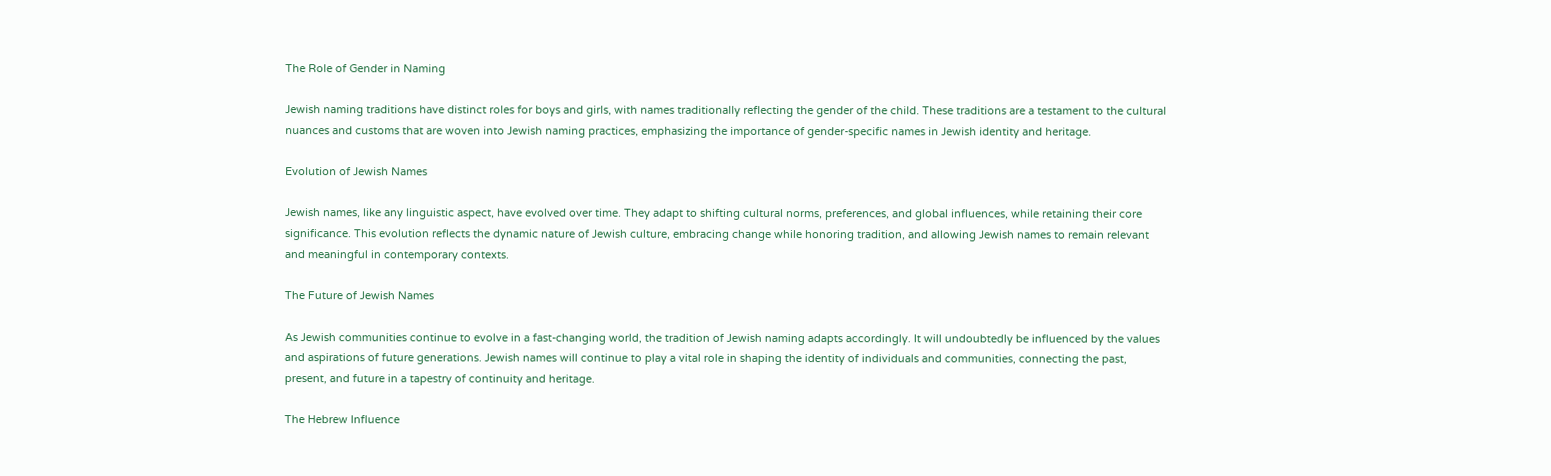The Role of Gender in Naming

Jewish naming traditions have distinct roles for boys and girls, with names traditionally reflecting the gender of the child. These traditions are a testament to the cultural nuances and customs that are woven into Jewish naming practices, emphasizing the importance of gender-specific names in Jewish identity and heritage.

Evolution of Jewish Names

Jewish names, like any linguistic aspect, have evolved over time. They adapt to shifting cultural norms, preferences, and global influences, while retaining their core significance. This evolution reflects the dynamic nature of Jewish culture, embracing change while honoring tradition, and allowing Jewish names to remain relevant and meaningful in contemporary contexts.

The Future of Jewish Names

As Jewish communities continue to evolve in a fast-changing world, the tradition of Jewish naming adapts accordingly. It will undoubtedly be influenced by the values and aspirations of future generations. Jewish names will continue to play a vital role in shaping the identity of individuals and communities, connecting the past, present, and future in a tapestry of continuity and heritage.

The Hebrew Influence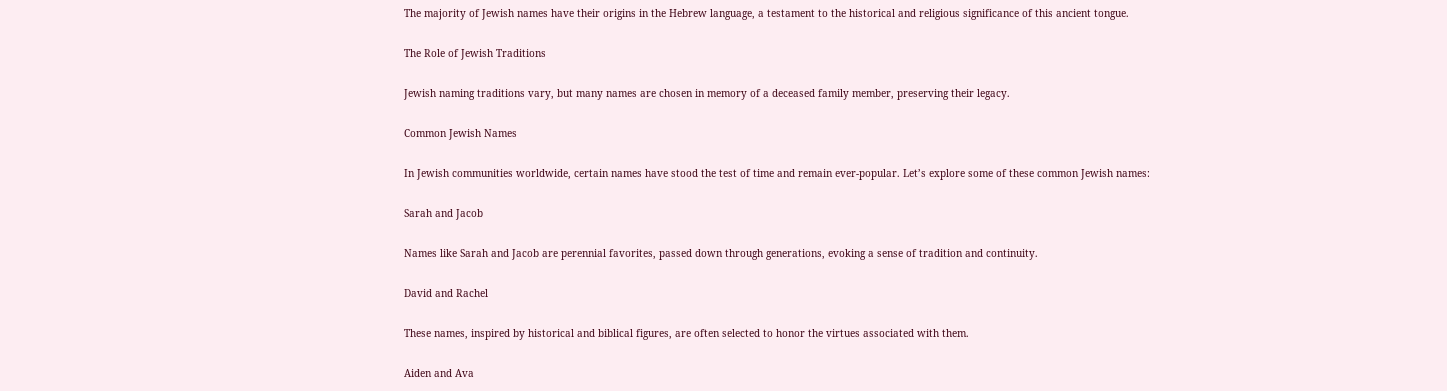The majority of Jewish names have their origins in the Hebrew language, a testament to the historical and religious significance of this ancient tongue.

The Role of Jewish Traditions

Jewish naming traditions vary, but many names are chosen in memory of a deceased family member, preserving their legacy.

Common Jewish Names

In Jewish communities worldwide, certain names have stood the test of time and remain ever-popular. Let’s explore some of these common Jewish names:

Sarah and Jacob

Names like Sarah and Jacob are perennial favorites, passed down through generations, evoking a sense of tradition and continuity.

David and Rachel

These names, inspired by historical and biblical figures, are often selected to honor the virtues associated with them.

Aiden and Ava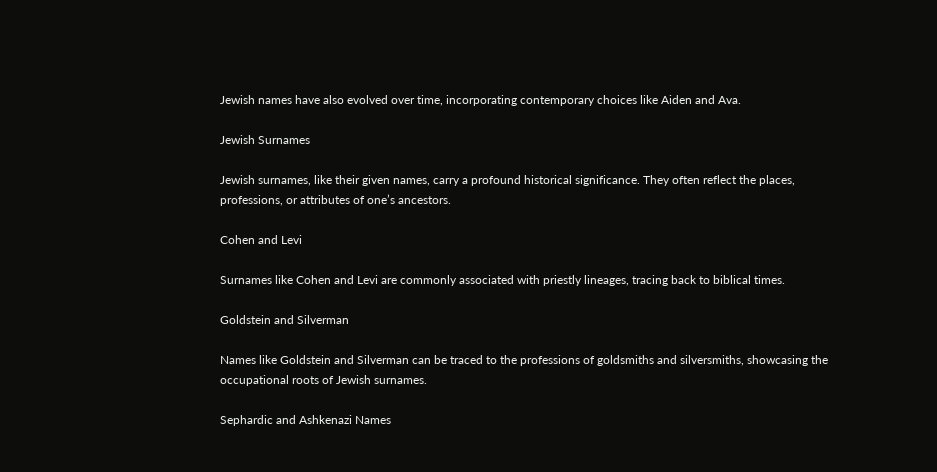Jewish names have also evolved over time, incorporating contemporary choices like Aiden and Ava.

Jewish Surnames

Jewish surnames, like their given names, carry a profound historical significance. They often reflect the places, professions, or attributes of one’s ancestors.

Cohen and Levi

Surnames like Cohen and Levi are commonly associated with priestly lineages, tracing back to biblical times.

Goldstein and Silverman

Names like Goldstein and Silverman can be traced to the professions of goldsmiths and silversmiths, showcasing the occupational roots of Jewish surnames.

Sephardic and Ashkenazi Names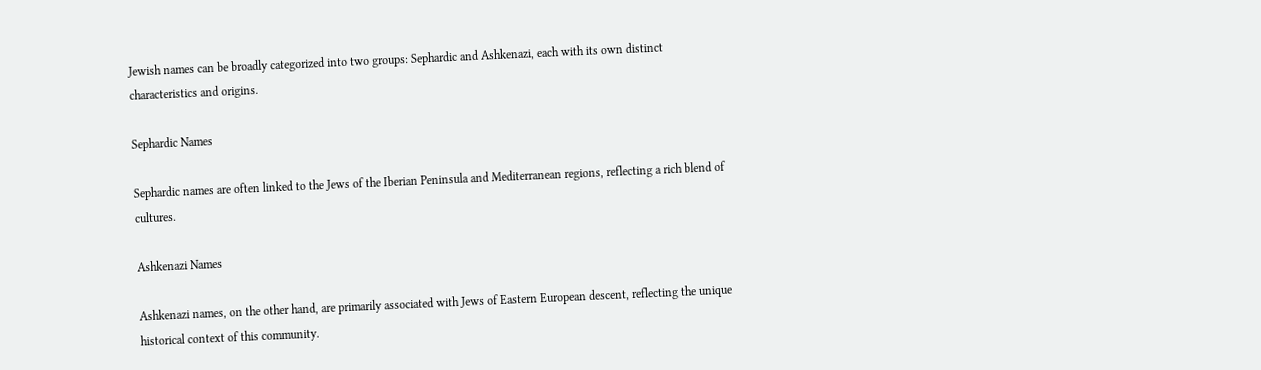Jewish names can be broadly categorized into two groups: Sephardic and Ashkenazi, each with its own distinct characteristics and origins.

Sephardic Names

Sephardic names are often linked to the Jews of the Iberian Peninsula and Mediterranean regions, reflecting a rich blend of cultures.

Ashkenazi Names

Ashkenazi names, on the other hand, are primarily associated with Jews of Eastern European descent, reflecting the unique historical context of this community.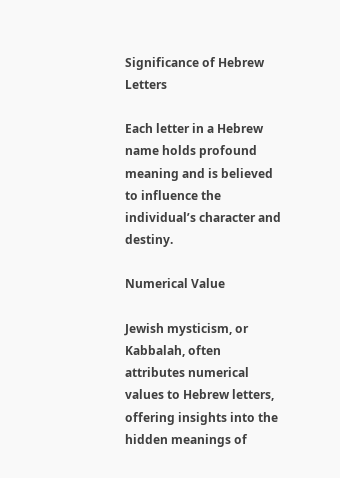Significance of Hebrew Letters

Each letter in a Hebrew name holds profound meaning and is believed to influence the individual’s character and destiny.

Numerical Value

Jewish mysticism, or Kabbalah, often attributes numerical values to Hebrew letters, offering insights into the hidden meanings of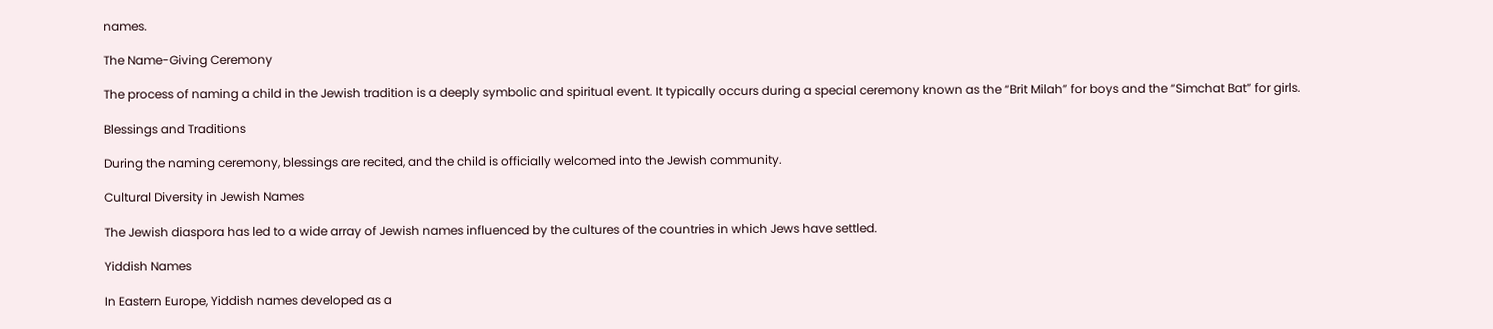names.

The Name-Giving Ceremony

The process of naming a child in the Jewish tradition is a deeply symbolic and spiritual event. It typically occurs during a special ceremony known as the “Brit Milah” for boys and the “Simchat Bat” for girls.

Blessings and Traditions

During the naming ceremony, blessings are recited, and the child is officially welcomed into the Jewish community.

Cultural Diversity in Jewish Names

The Jewish diaspora has led to a wide array of Jewish names influenced by the cultures of the countries in which Jews have settled.

Yiddish Names

In Eastern Europe, Yiddish names developed as a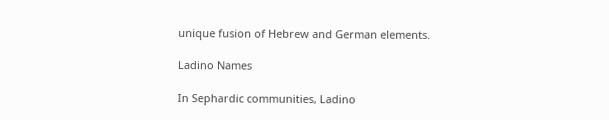unique fusion of Hebrew and German elements.

Ladino Names

In Sephardic communities, Ladino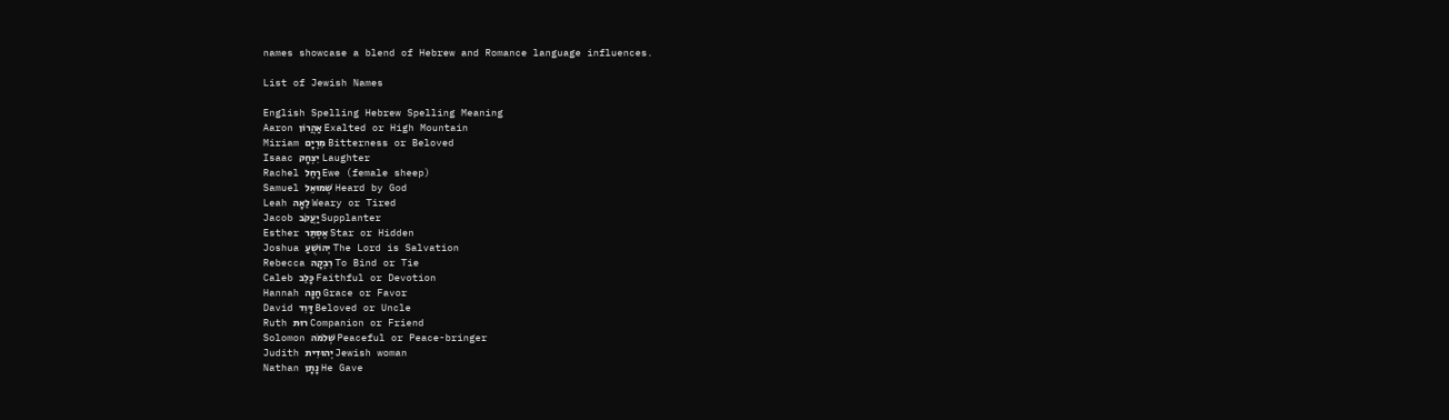names showcase a blend of Hebrew and Romance language influences.

List of Jewish Names

English Spelling Hebrew Spelling Meaning
Aaron אַהֲרוֹן Exalted or High Mountain
Miriam מִרְיָם Bitterness or Beloved
Isaac יִצְחָק Laughter
Rachel רָחֵל Ewe (female sheep)
Samuel שְׁמוּאֵל Heard by God
Leah לֵאָה Weary or Tired
Jacob יַעֲקֹב Supplanter
Esther אֶסְתֵּר Star or Hidden
Joshua יְהוֹשֻׁעַ The Lord is Salvation
Rebecca רִבְקָה To Bind or Tie
Caleb כָּלֵב Faithful or Devotion
Hannah חַנָּה Grace or Favor
David דָּוִד Beloved or Uncle
Ruth רוּת Companion or Friend
Solomon שְׁלֹמֹה Peaceful or Peace-bringer
Judith יְהוּדִית Jewish woman
Nathan נָתָן He Gave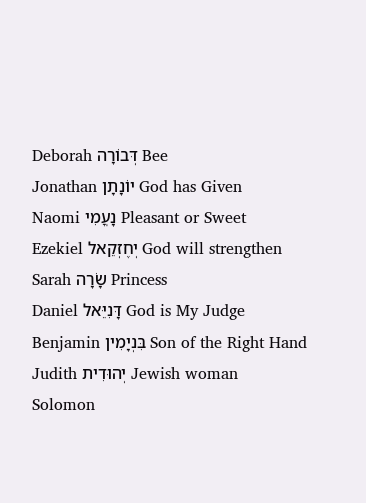Deborah דְּבוֹרָה Bee
Jonathan יוֹנָתָן God has Given
Naomi נָעֳמִי Pleasant or Sweet
Ezekiel יְחֶזְקֵאל God will strengthen
Sarah שָׂרָה Princess
Daniel דָּנִיֵּאל God is My Judge
Benjamin בִּנְיָמִין Son of the Right Hand
Judith יְהוּדִית Jewish woman
Solomon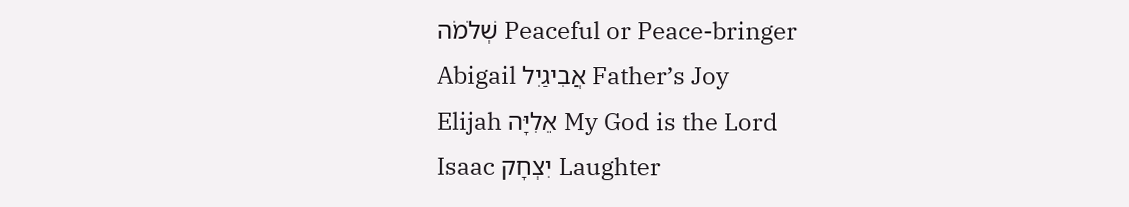שְׁלֹמֹה Peaceful or Peace-bringer
Abigail אֲבִיגַיִל Father’s Joy
Elijah אֵלִיָּה My God is the Lord
Isaac יִצְחָק Laughter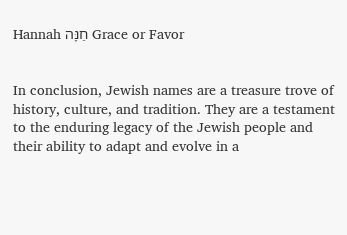Hannah חַנָּה Grace or Favor


In conclusion, Jewish names are a treasure trove of history, culture, and tradition. They are a testament to the enduring legacy of the Jewish people and their ability to adapt and evolve in a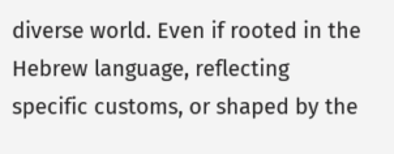diverse world. Even if rooted in the Hebrew language, reflecting specific customs, or shaped by the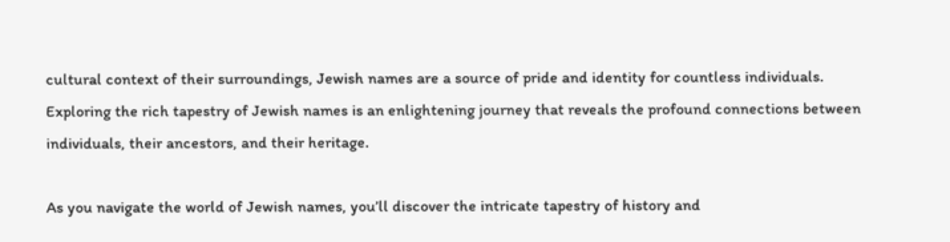cultural context of their surroundings, Jewish names are a source of pride and identity for countless individuals. Exploring the rich tapestry of Jewish names is an enlightening journey that reveals the profound connections between individuals, their ancestors, and their heritage.

As you navigate the world of Jewish names, you’ll discover the intricate tapestry of history and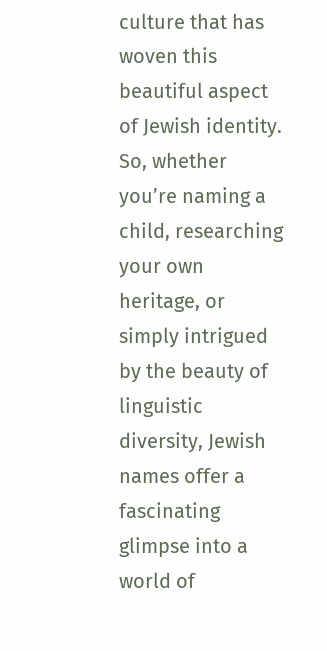culture that has woven this beautiful aspect of Jewish identity. So, whether you’re naming a child, researching your own heritage, or simply intrigued by the beauty of linguistic diversity, Jewish names offer a fascinating glimpse into a world of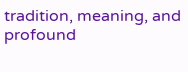tradition, meaning, and profound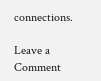connections.

Leave a Comment